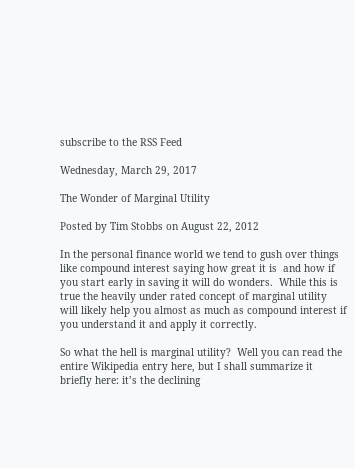subscribe to the RSS Feed

Wednesday, March 29, 2017

The Wonder of Marginal Utility

Posted by Tim Stobbs on August 22, 2012

In the personal finance world we tend to gush over things like compound interest saying how great it is  and how if you start early in saving it will do wonders.  While this is true the heavily under rated concept of marginal utility will likely help you almost as much as compound interest if you understand it and apply it correctly.

So what the hell is marginal utility?  Well you can read the entire Wikipedia entry here, but I shall summarize it briefly here: it’s the declining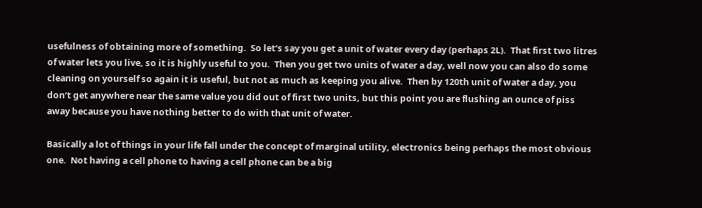usefulness of obtaining more of something.  So let’s say you get a unit of water every day (perhaps 2L).  That first two litres of water lets you live, so it is highly useful to you.  Then you get two units of water a day, well now you can also do some cleaning on yourself so again it is useful, but not as much as keeping you alive.  Then by 120th unit of water a day, you don’t get anywhere near the same value you did out of first two units, but this point you are flushing an ounce of piss away because you have nothing better to do with that unit of water.

Basically a lot of things in your life fall under the concept of marginal utility, electronics being perhaps the most obvious one.  Not having a cell phone to having a cell phone can be a big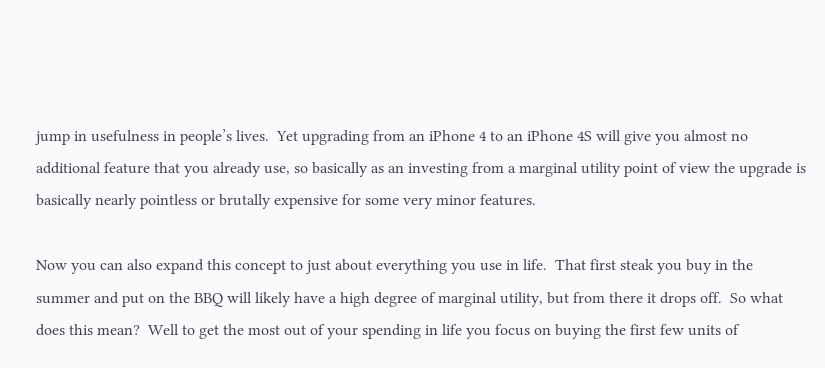jump in usefulness in people’s lives.  Yet upgrading from an iPhone 4 to an iPhone 4S will give you almost no additional feature that you already use, so basically as an investing from a marginal utility point of view the upgrade is basically nearly pointless or brutally expensive for some very minor features.

Now you can also expand this concept to just about everything you use in life.  That first steak you buy in the summer and put on the BBQ will likely have a high degree of marginal utility, but from there it drops off.  So what does this mean?  Well to get the most out of your spending in life you focus on buying the first few units of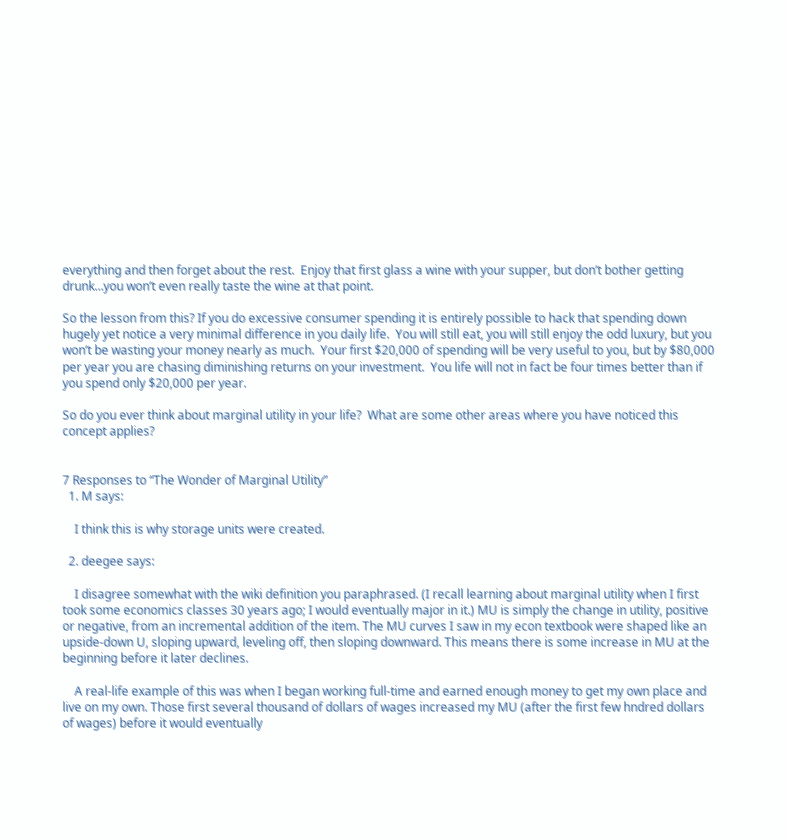everything and then forget about the rest.  Enjoy that first glass a wine with your supper, but don’t bother getting drunk…you won’t even really taste the wine at that point.

So the lesson from this? If you do excessive consumer spending it is entirely possible to hack that spending down hugely yet notice a very minimal difference in you daily life.  You will still eat, you will still enjoy the odd luxury, but you won’t be wasting your money nearly as much.  Your first $20,000 of spending will be very useful to you, but by $80,000 per year you are chasing diminishing returns on your investment.  You life will not in fact be four times better than if you spend only $20,000 per year.

So do you ever think about marginal utility in your life?  What are some other areas where you have noticed this concept applies?


7 Responses to “The Wonder of Marginal Utility”
  1. M says:

    I think this is why storage units were created.

  2. deegee says:

    I disagree somewhat with the wiki definition you paraphrased. (I recall learning about marginal utility when I first took some economics classes 30 years ago; I would eventually major in it.) MU is simply the change in utility, positive or negative, from an incremental addition of the item. The MU curves I saw in my econ textbook were shaped like an upside-down U, sloping upward, leveling off, then sloping downward. This means there is some increase in MU at the beginning before it later declines.

    A real-life example of this was when I began working full-time and earned enough money to get my own place and live on my own. Those first several thousand of dollars of wages increased my MU (after the first few hndred dollars of wages) before it would eventually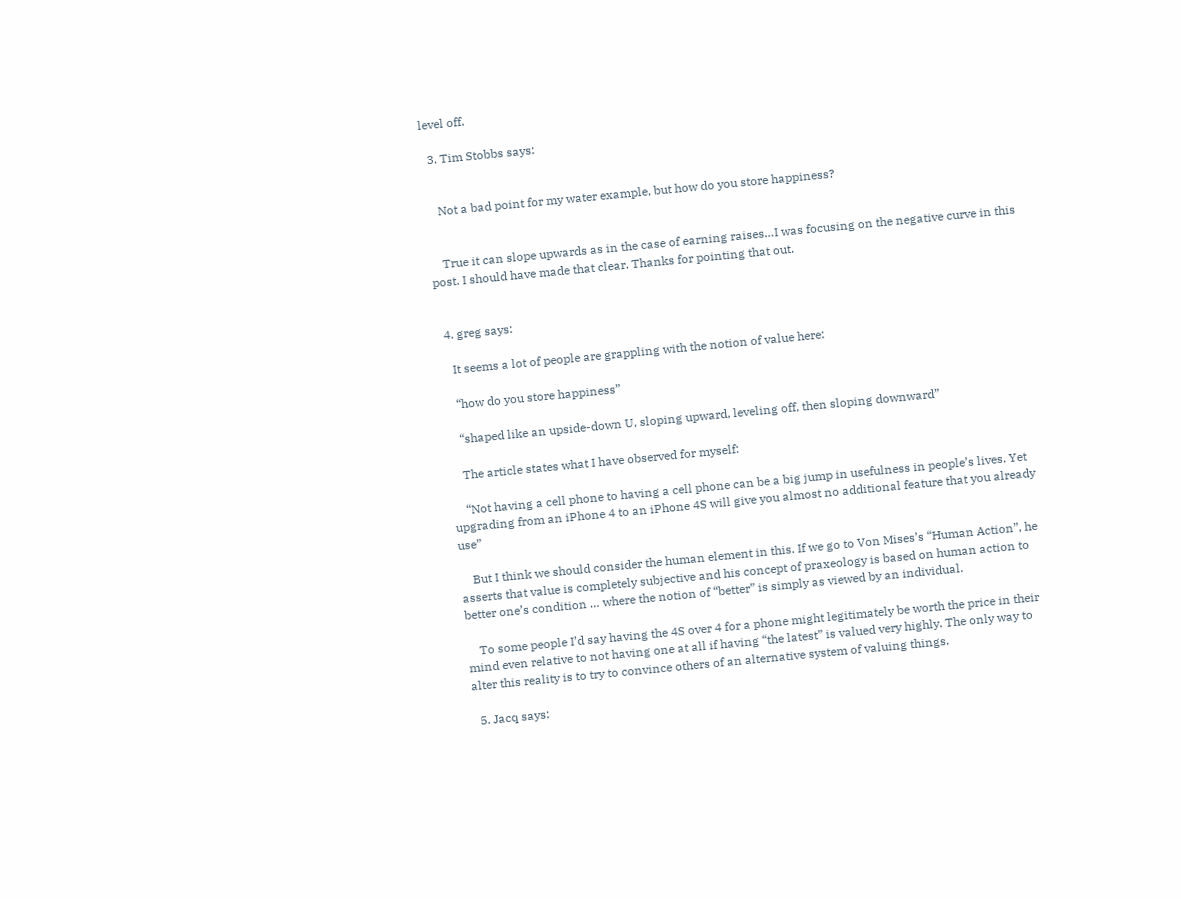level off.

  3. Tim Stobbs says:


    Not a bad point for my water example, but how do you store happiness?


    True it can slope upwards as in the case of earning raises…I was focusing on the negative curve in this post. I should have made that clear. Thanks for pointing that out.


  4. greg says:

    It seems a lot of people are grappling with the notion of value here:

    “how do you store happiness”

    “shaped like an upside-down U, sloping upward, leveling off, then sloping downward”

    The article states what I have observed for myself:

    “Not having a cell phone to having a cell phone can be a big jump in usefulness in people’s lives. Yet upgrading from an iPhone 4 to an iPhone 4S will give you almost no additional feature that you already use”

    But I think we should consider the human element in this. If we go to Von Mises’s “Human Action”, he asserts that value is completely subjective and his concept of praxeology is based on human action to better one’s condition … where the notion of “better” is simply as viewed by an individual.

    To some people I’d say having the 4S over 4 for a phone might legitimately be worth the price in their mind even relative to not having one at all if having “the latest” is valued very highly. The only way to alter this reality is to try to convince others of an alternative system of valuing things.

  5. Jacq says: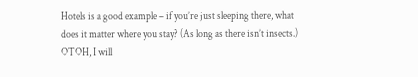Hotels is a good example – if you’re just sleeping there, what does it matter where you stay? (As long as there isn’t insects.) OTOH, I will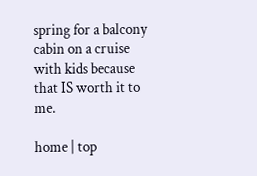spring for a balcony cabin on a cruise with kids because that IS worth it to me.

home | top